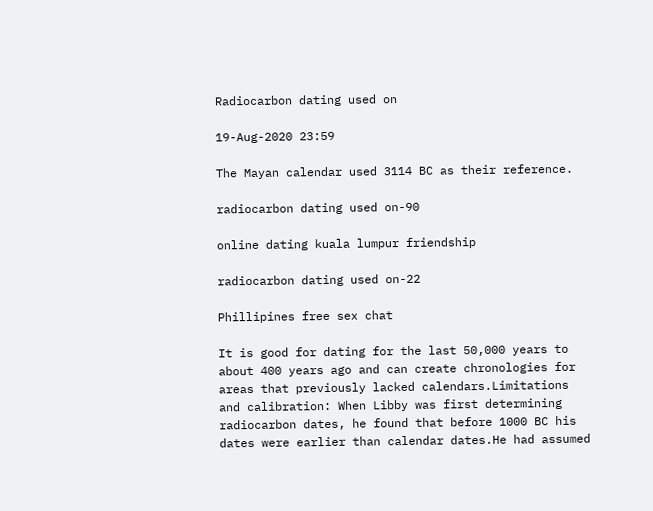Radiocarbon dating used on

19-Aug-2020 23:59

The Mayan calendar used 3114 BC as their reference.

radiocarbon dating used on-90

online dating kuala lumpur friendship

radiocarbon dating used on-22

Phillipines free sex chat

It is good for dating for the last 50,000 years to about 400 years ago and can create chronologies for areas that previously lacked calendars.Limitations and calibration: When Libby was first determining radiocarbon dates, he found that before 1000 BC his dates were earlier than calendar dates.He had assumed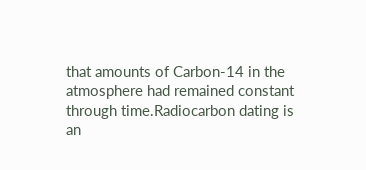that amounts of Carbon-14 in the atmosphere had remained constant through time.Radiocarbon dating is an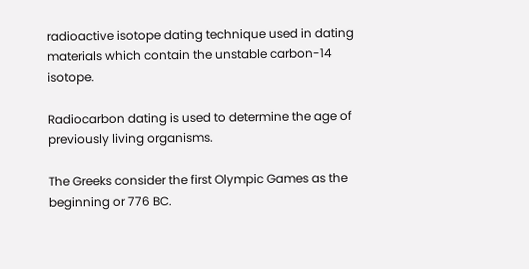radioactive isotope dating technique used in dating materials which contain the unstable carbon-14 isotope.

Radiocarbon dating is used to determine the age of previously living organisms.

The Greeks consider the first Olympic Games as the beginning or 776 BC.